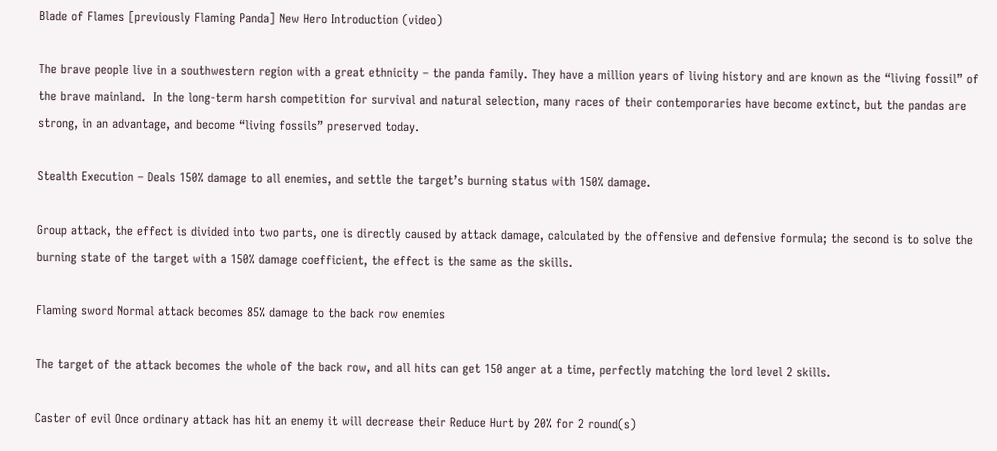Blade of Flames [previously Flaming Panda] New Hero Introduction (video)

The brave people live in a southwestern region with a great ethnicity – the panda family. They have a million years of living history and are known as the “living fossil” of the brave mainland.  In the long-term harsh competition for survival and natural selection, many races of their contemporaries have become extinct, but the pandas are strong, in an advantage, and become “living fossils” preserved today.

Stealth Execution – Deals 150% damage to all enemies, and settle the target’s burning status with 150% damage.

Group attack, the effect is divided into two parts, one is directly caused by attack damage, calculated by the offensive and defensive formula; the second is to solve the burning state of the target with a 150% damage coefficient, the effect is the same as the skills.

Flaming sword Normal attack becomes 85% damage to the back row enemies

The target of the attack becomes the whole of the back row, and all hits can get 150 anger at a time, perfectly matching the lord level 2 skills.

Caster of evil Once ordinary attack has hit an enemy it will decrease their Reduce Hurt by 20% for 2 round(s)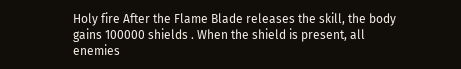Holy fire After the Flame Blade releases the skill, the body gains 100000 shields . When the shield is present, all enemies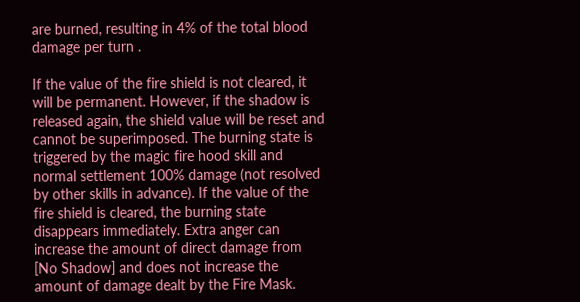are burned, resulting in 4% of the total blood damage per turn .

If the value of the fire shield is not cleared, it will be permanent. However, if the shadow is released again, the shield value will be reset and cannot be superimposed. The burning state is triggered by the magic fire hood skill and normal settlement 100% damage (not resolved by other skills in advance). If the value of the fire shield is cleared, the burning state disappears immediately. Extra anger can increase the amount of direct damage from [No Shadow] and does not increase the amount of damage dealt by the Fire Mask.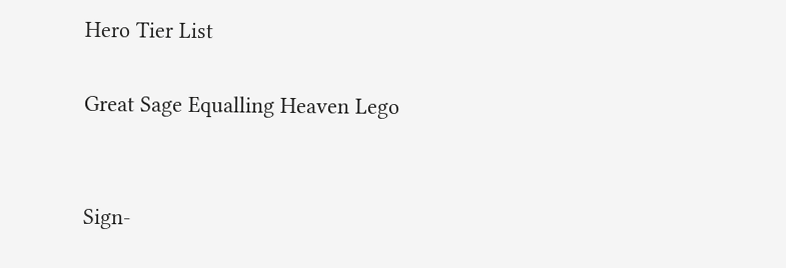Hero Tier List

Great Sage Equalling Heaven Lego


Sign-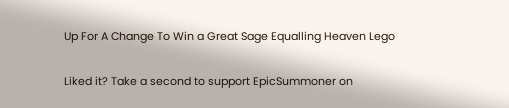Up For A Change To Win a Great Sage Equalling Heaven Lego

Liked it? Take a second to support EpicSummoner on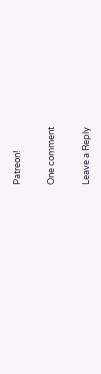Patreon!

One comment

Leave a Reply